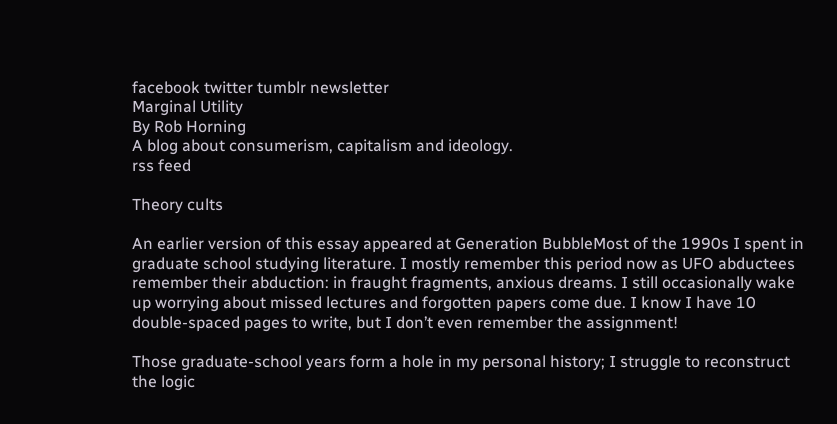facebook twitter tumblr newsletter
Marginal Utility
By Rob Horning
A blog about consumerism, capitalism and ideology.
rss feed

Theory cults

An earlier version of this essay appeared at Generation BubbleMost of the 1990s I spent in graduate school studying literature. I mostly remember this period now as UFO abductees remember their abduction: in fraught fragments, anxious dreams. I still occasionally wake up worrying about missed lectures and forgotten papers come due. I know I have 10 double-spaced pages to write, but I don’t even remember the assignment!

Those graduate-school years form a hole in my personal history; I struggle to reconstruct the logic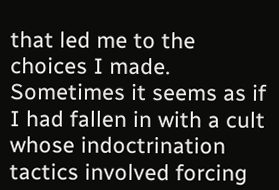that led me to the choices I made. Sometimes it seems as if I had fallen in with a cult whose indoctrination tactics involved forcing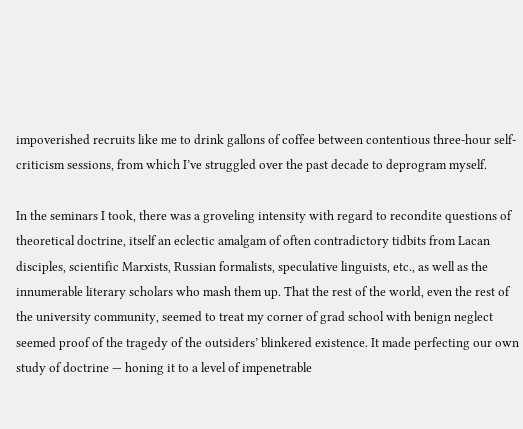impoverished recruits like me to drink gallons of coffee between contentious three-hour self-criticism sessions, from which I’ve struggled over the past decade to deprogram myself.

In the seminars I took, there was a groveling intensity with regard to recondite questions of theoretical doctrine, itself an eclectic amalgam of often contradictory tidbits from Lacan disciples, scientific Marxists, Russian formalists, speculative linguists, etc., as well as the innumerable literary scholars who mash them up. That the rest of the world, even the rest of the university community, seemed to treat my corner of grad school with benign neglect seemed proof of the tragedy of the outsiders’ blinkered existence. It made perfecting our own study of doctrine — honing it to a level of impenetrable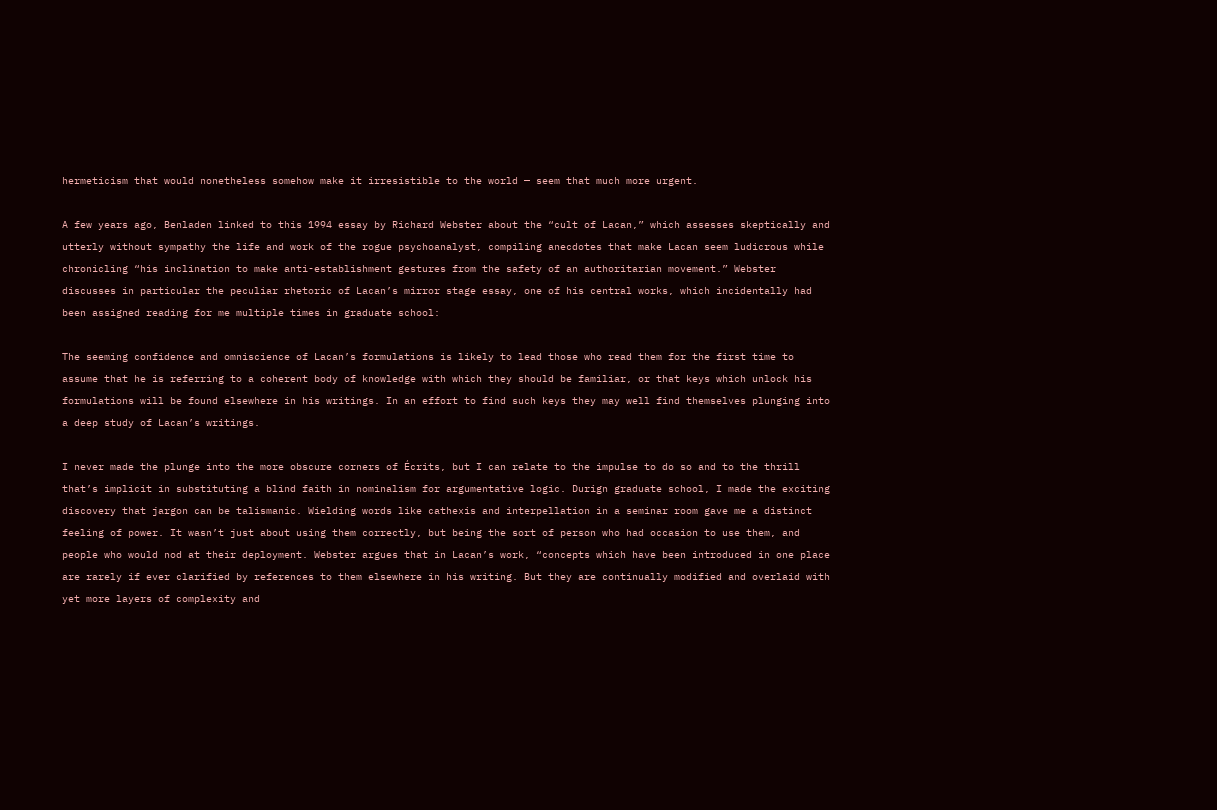hermeticism that would nonetheless somehow make it irresistible to the world — seem that much more urgent.

A few years ago, Benladen linked to this 1994 essay by Richard Webster about the “cult of Lacan,” which assesses skeptically and utterly without sympathy the life and work of the rogue psychoanalyst, compiling anecdotes that make Lacan seem ludicrous while chronicling “his inclination to make anti-establishment gestures from the safety of an authoritarian movement.” Webster discusses in particular the peculiar rhetoric of Lacan’s mirror stage essay, one of his central works, which incidentally had been assigned reading for me multiple times in graduate school:

The seeming confidence and omniscience of Lacan’s formulations is likely to lead those who read them for the first time to assume that he is referring to a coherent body of knowledge with which they should be familiar, or that keys which unlock his formulations will be found elsewhere in his writings. In an effort to find such keys they may well find themselves plunging into a deep study of Lacan’s writings.

I never made the plunge into the more obscure corners of Écrits, but I can relate to the impulse to do so and to the thrill that’s implicit in substituting a blind faith in nominalism for argumentative logic. Durign graduate school, I made the exciting discovery that jargon can be talismanic. Wielding words like cathexis and interpellation in a seminar room gave me a distinct feeling of power. It wasn’t just about using them correctly, but being the sort of person who had occasion to use them, and people who would nod at their deployment. Webster argues that in Lacan’s work, “concepts which have been introduced in one place are rarely if ever clarified by references to them elsewhere in his writing. But they are continually modified and overlaid with yet more layers of complexity and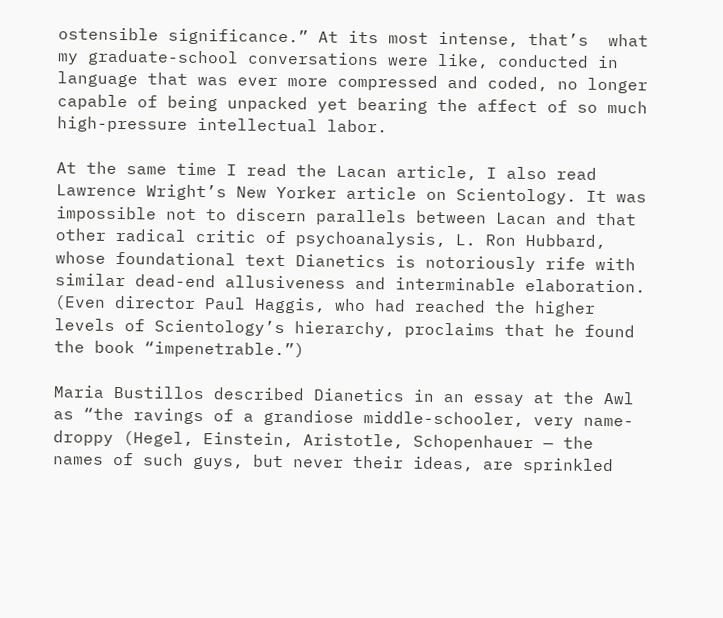ostensible significance.” At its most intense, that’s  what my graduate-school conversations were like, conducted in language that was ever more compressed and coded, no longer capable of being unpacked yet bearing the affect of so much high-pressure intellectual labor.

At the same time I read the Lacan article, I also read Lawrence Wright’s New Yorker article on Scientology. It was impossible not to discern parallels between Lacan and that other radical critic of psychoanalysis, L. Ron Hubbard, whose foundational text Dianetics is notoriously rife with similar dead-end allusiveness and interminable elaboration. (Even director Paul Haggis, who had reached the higher levels of Scientology’s hierarchy, proclaims that he found the book “impenetrable.”)

Maria Bustillos described Dianetics in an essay at the Awl as “the ravings of a grandiose middle-schooler, very name-droppy (Hegel, Einstein, Aristotle, Schopenhauer — the names of such guys, but never their ideas, are sprinkled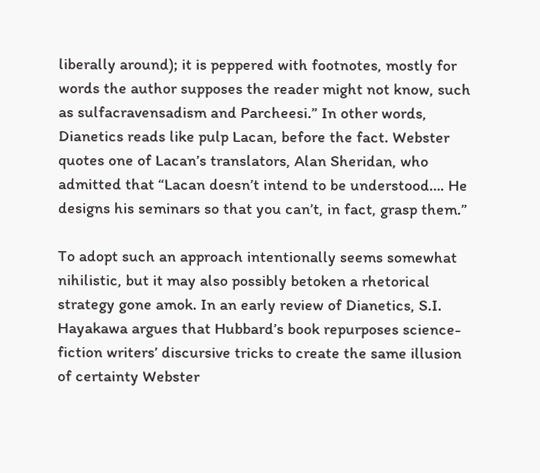liberally around); it is peppered with footnotes, mostly for words the author supposes the reader might not know, such as sulfacravensadism and Parcheesi.” In other words, Dianetics reads like pulp Lacan, before the fact. Webster quotes one of Lacan’s translators, Alan Sheridan, who admitted that “Lacan doesn’t intend to be understood…. He designs his seminars so that you can’t, in fact, grasp them.”

To adopt such an approach intentionally seems somewhat nihilistic, but it may also possibly betoken a rhetorical strategy gone amok. In an early review of Dianetics, S.I. Hayakawa argues that Hubbard’s book repurposes science-fiction writers’ discursive tricks to create the same illusion of certainty Webster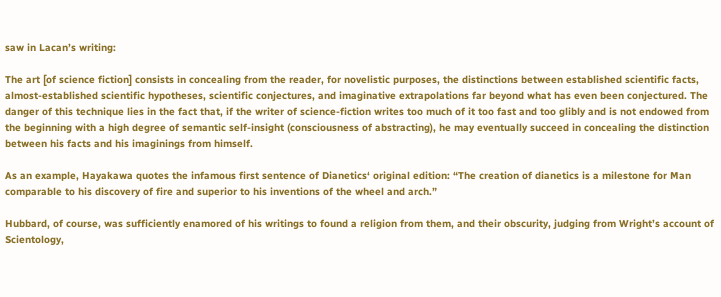saw in Lacan’s writing:

The art [of science fiction] consists in concealing from the reader, for novelistic purposes, the distinctions between established scientific facts, almost-established scientific hypotheses, scientific conjectures, and imaginative extrapolations far beyond what has even been conjectured. The danger of this technique lies in the fact that, if the writer of science-fiction writes too much of it too fast and too glibly and is not endowed from the beginning with a high degree of semantic self-insight (consciousness of abstracting), he may eventually succeed in concealing the distinction between his facts and his imaginings from himself.

As an example, Hayakawa quotes the infamous first sentence of Dianetics‘ original edition: “The creation of dianetics is a milestone for Man comparable to his discovery of fire and superior to his inventions of the wheel and arch.”

Hubbard, of course, was sufficiently enamored of his writings to found a religion from them, and their obscurity, judging from Wright’s account of Scientology,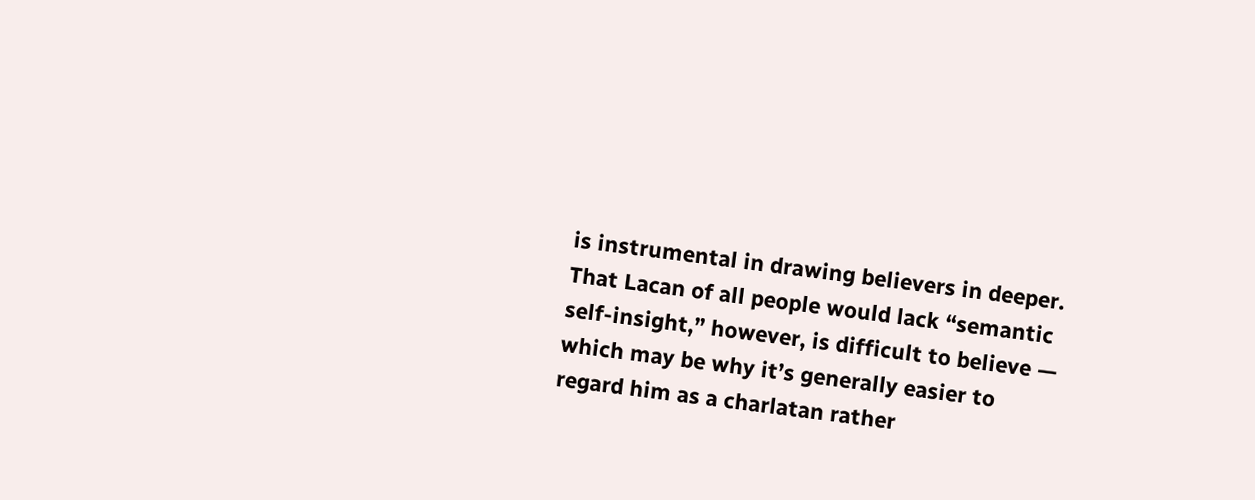is instrumental in drawing believers in deeper. That Lacan of all people would lack “semantic self-insight,” however, is difficult to believe — which may be why it’s generally easier to regard him as a charlatan rather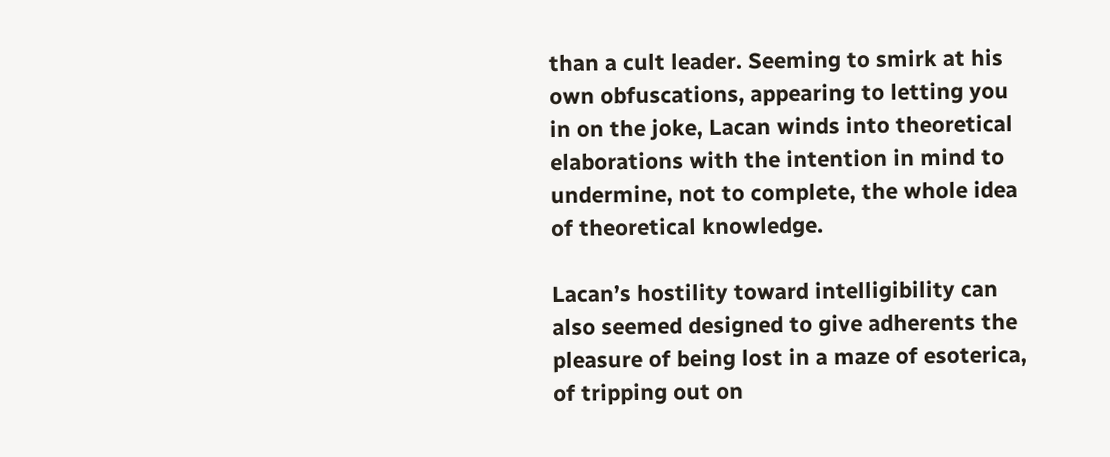than a cult leader. Seeming to smirk at his own obfuscations, appearing to letting you in on the joke, Lacan winds into theoretical elaborations with the intention in mind to undermine, not to complete, the whole idea of theoretical knowledge.

Lacan’s hostility toward intelligibility can also seemed designed to give adherents the pleasure of being lost in a maze of esoterica, of tripping out on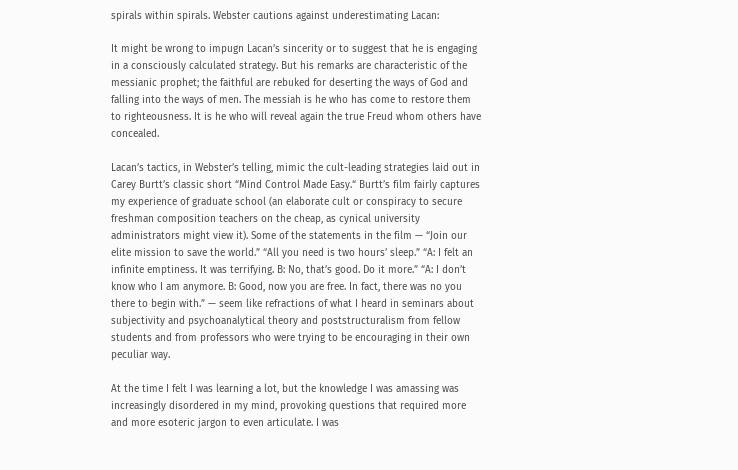spirals within spirals. Webster cautions against underestimating Lacan:

It might be wrong to impugn Lacan’s sincerity or to suggest that he is engaging in a consciously calculated strategy. But his remarks are characteristic of the messianic prophet; the faithful are rebuked for deserting the ways of God and falling into the ways of men. The messiah is he who has come to restore them to righteousness. It is he who will reveal again the true Freud whom others have concealed.

Lacan’s tactics, in Webster’s telling, mimic the cult-leading strategies laid out in Carey Burtt’s classic short “Mind Control Made Easy.“ Burtt’s film fairly captures my experience of graduate school (an elaborate cult or conspiracy to secure freshman composition teachers on the cheap, as cynical university administrators might view it). Some of the statements in the film — “Join our elite mission to save the world.” “All you need is two hours’ sleep.” “A: I felt an infinite emptiness. It was terrifying. B: No, that’s good. Do it more.” “A: I don’t know who I am anymore. B: Good, now you are free. In fact, there was no you there to begin with.” — seem like refractions of what I heard in seminars about subjectivity and psychoanalytical theory and poststructuralism from fellow students and from professors who were trying to be encouraging in their own peculiar way.

At the time I felt I was learning a lot, but the knowledge I was amassing was increasingly disordered in my mind, provoking questions that required more and more esoteric jargon to even articulate. I was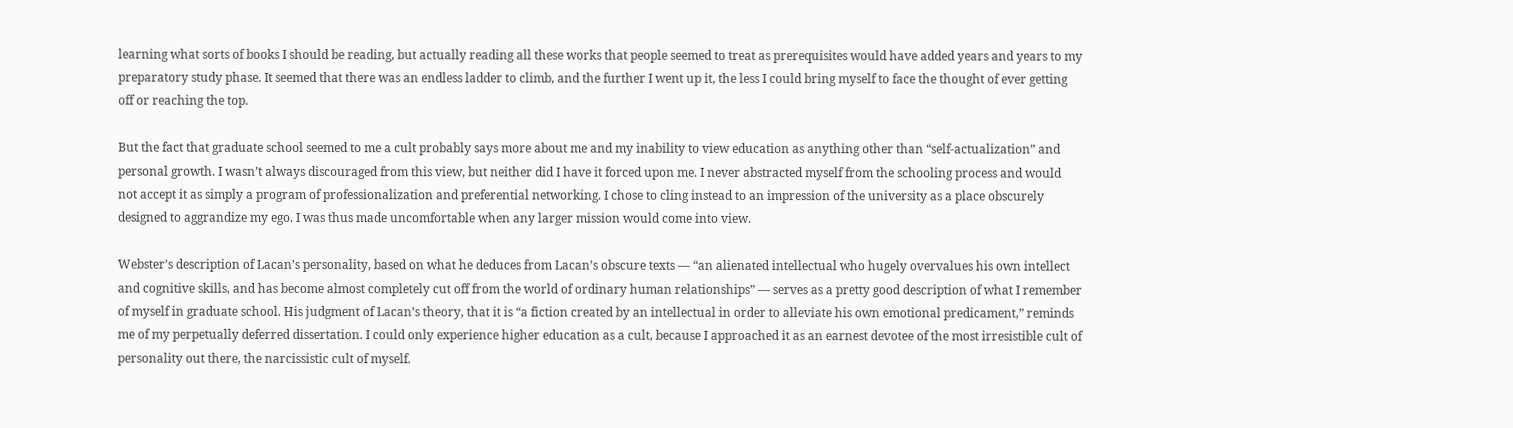learning what sorts of books I should be reading, but actually reading all these works that people seemed to treat as prerequisites would have added years and years to my preparatory study phase. It seemed that there was an endless ladder to climb, and the further I went up it, the less I could bring myself to face the thought of ever getting off or reaching the top.

But the fact that graduate school seemed to me a cult probably says more about me and my inability to view education as anything other than “self-actualization” and personal growth. I wasn’t always discouraged from this view, but neither did I have it forced upon me. I never abstracted myself from the schooling process and would not accept it as simply a program of professionalization and preferential networking. I chose to cling instead to an impression of the university as a place obscurely designed to aggrandize my ego. I was thus made uncomfortable when any larger mission would come into view.

Webster’s description of Lacan’s personality, based on what he deduces from Lacan’s obscure texts — “an alienated intellectual who hugely overvalues his own intellect and cognitive skills, and has become almost completely cut off from the world of ordinary human relationships” — serves as a pretty good description of what I remember of myself in graduate school. His judgment of Lacan’s theory, that it is “a fiction created by an intellectual in order to alleviate his own emotional predicament,” reminds me of my perpetually deferred dissertation. I could only experience higher education as a cult, because I approached it as an earnest devotee of the most irresistible cult of personality out there, the narcissistic cult of myself.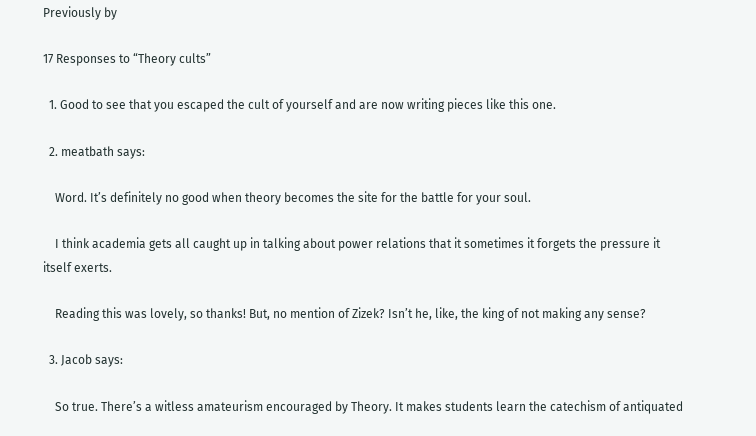Previously by

17 Responses to “Theory cults”

  1. Good to see that you escaped the cult of yourself and are now writing pieces like this one.

  2. meatbath says:

    Word. It’s definitely no good when theory becomes the site for the battle for your soul.

    I think academia gets all caught up in talking about power relations that it sometimes it forgets the pressure it itself exerts.

    Reading this was lovely, so thanks! But, no mention of Zizek? Isn’t he, like, the king of not making any sense?

  3. Jacob says:

    So true. There’s a witless amateurism encouraged by Theory. It makes students learn the catechism of antiquated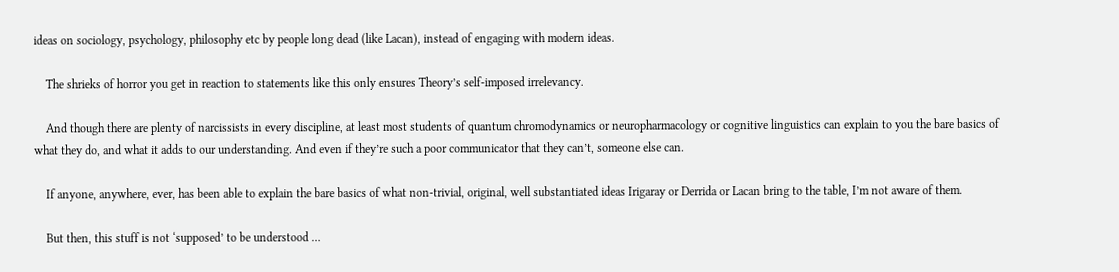ideas on sociology, psychology, philosophy etc by people long dead (like Lacan), instead of engaging with modern ideas.

    The shrieks of horror you get in reaction to statements like this only ensures Theory’s self-imposed irrelevancy.

    And though there are plenty of narcissists in every discipline, at least most students of quantum chromodynamics or neuropharmacology or cognitive linguistics can explain to you the bare basics of what they do, and what it adds to our understanding. And even if they’re such a poor communicator that they can’t, someone else can.

    If anyone, anywhere, ever, has been able to explain the bare basics of what non-trivial, original, well substantiated ideas Irigaray or Derrida or Lacan bring to the table, I’m not aware of them.

    But then, this stuff is not ‘supposed’ to be understood …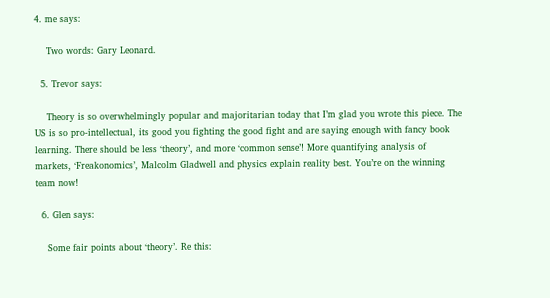4. me says:

    Two words: Gary Leonard.

  5. Trevor says:

    Theory is so overwhelmingly popular and majoritarian today that I’m glad you wrote this piece. The US is so pro-intellectual, its good you fighting the good fight and are saying enough with fancy book learning. There should be less ‘theory’, and more ‘common sense’! More quantifying analysis of markets, ‘Freakonomics’, Malcolm Gladwell and physics explain reality best. You’re on the winning team now!

  6. Glen says:

    Some fair points about ‘theory’. Re this: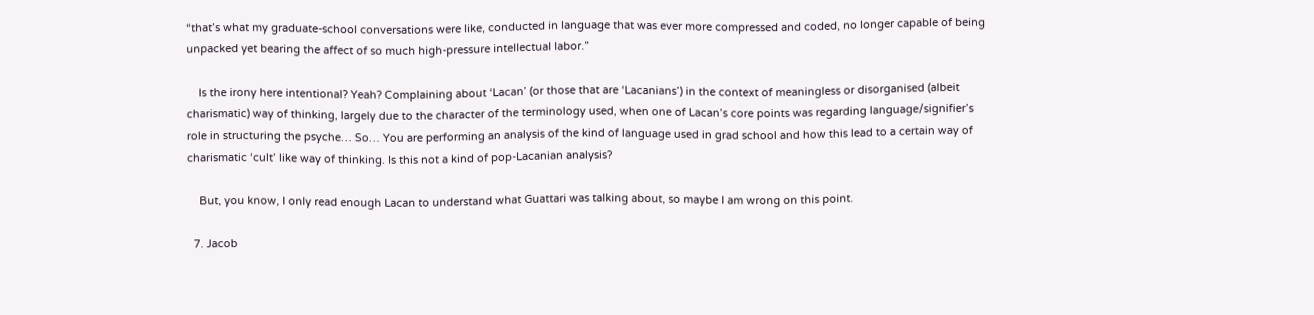“that’s what my graduate-school conversations were like, conducted in language that was ever more compressed and coded, no longer capable of being unpacked yet bearing the affect of so much high-pressure intellectual labor.”

    Is the irony here intentional? Yeah? Complaining about ‘Lacan’ (or those that are ‘Lacanians’) in the context of meaningless or disorganised (albeit charismatic) way of thinking, largely due to the character of the terminology used, when one of Lacan’s core points was regarding language/signifier’s role in structuring the psyche… So… You are performing an analysis of the kind of language used in grad school and how this lead to a certain way of charismatic ‘cult’ like way of thinking. Is this not a kind of pop-Lacanian analysis?

    But, you know, I only read enough Lacan to understand what Guattari was talking about, so maybe I am wrong on this point.

  7. Jacob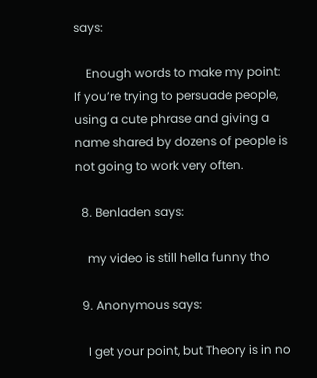says:

    Enough words to make my point: If you’re trying to persuade people, using a cute phrase and giving a name shared by dozens of people is not going to work very often.

  8. Benladen says:

    my video is still hella funny tho

  9. Anonymous says:

    I get your point, but Theory is in no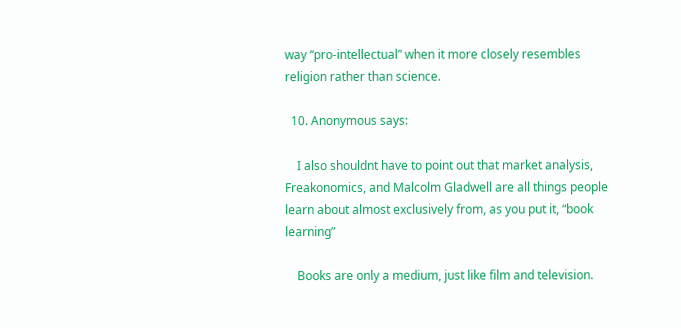way “pro-intellectual” when it more closely resembles religion rather than science.

  10. Anonymous says:

    I also shouldnt have to point out that market analysis, Freakonomics, and Malcolm Gladwell are all things people learn about almost exclusively from, as you put it, “book learning”

    Books are only a medium, just like film and television.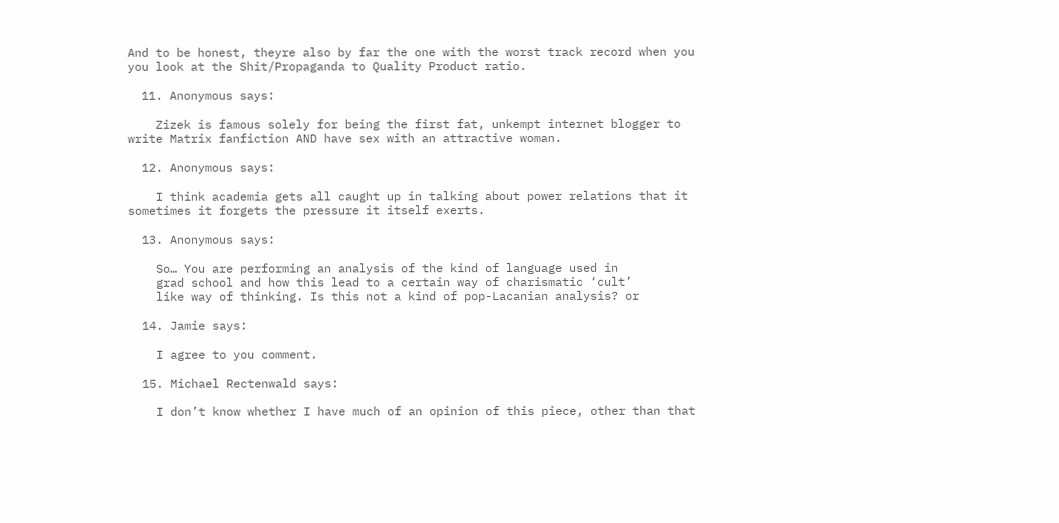And to be honest, theyre also by far the one with the worst track record when you you look at the Shit/Propaganda to Quality Product ratio.

  11. Anonymous says:

    Zizek is famous solely for being the first fat, unkempt internet blogger to write Matrix fanfiction AND have sex with an attractive woman.

  12. Anonymous says:

    I think academia gets all caught up in talking about power relations that it sometimes it forgets the pressure it itself exerts.

  13. Anonymous says:

    So… You are performing an analysis of the kind of language used in
    grad school and how this lead to a certain way of charismatic ‘cult’
    like way of thinking. Is this not a kind of pop-Lacanian analysis? or

  14. Jamie says:

    I agree to you comment.

  15. Michael Rectenwald says:

    I don’t know whether I have much of an opinion of this piece, other than that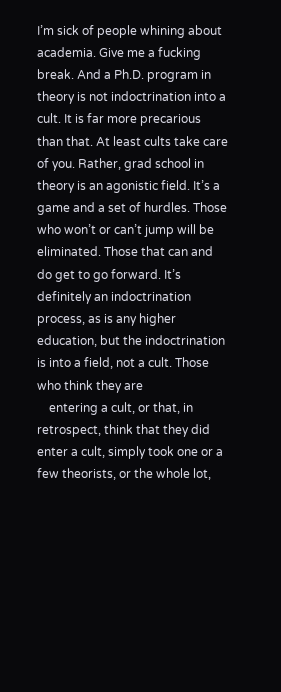I’m sick of people whining about academia. Give me a fucking break. And a Ph.D. program in theory is not indoctrination into a cult. It is far more precarious than that. At least cults take care of you. Rather, grad school in theory is an agonistic field. It’s a game and a set of hurdles. Those who won’t or can’t jump will be eliminated. Those that can and do get to go forward. It’s definitely an indoctrination process, as is any higher education, but the indoctrination is into a field, not a cult. Those who think they are
    entering a cult, or that, in retrospect, think that they did enter a cult, simply took one or a few theorists, or the whole lot,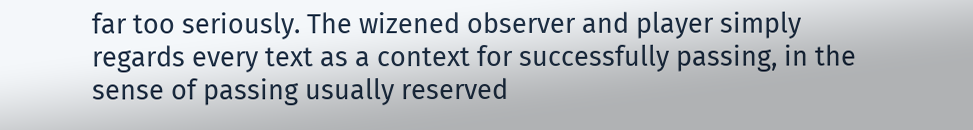far too seriously. The wizened observer and player simply regards every text as a context for successfully passing, in the sense of passing usually reserved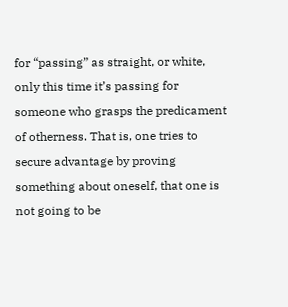for “passing” as straight, or white, only this time it’s passing for someone who grasps the predicament of otherness. That is, one tries to secure advantage by proving something about oneself, that one is not going to be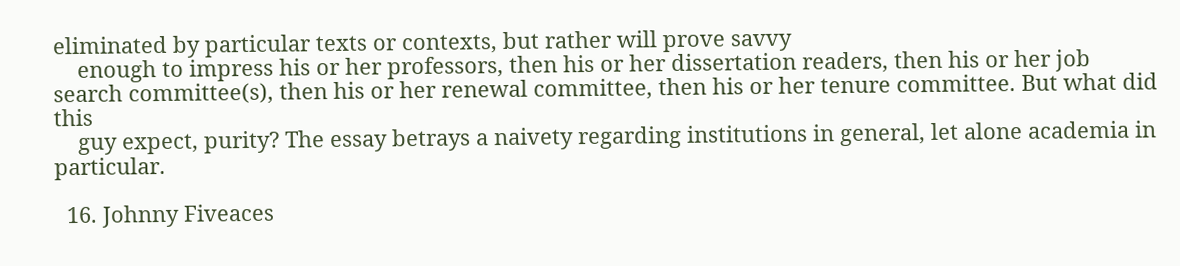eliminated by particular texts or contexts, but rather will prove savvy
    enough to impress his or her professors, then his or her dissertation readers, then his or her job search committee(s), then his or her renewal committee, then his or her tenure committee. But what did this
    guy expect, purity? The essay betrays a naivety regarding institutions in general, let alone academia in particular.

  16. Johnny Fiveaces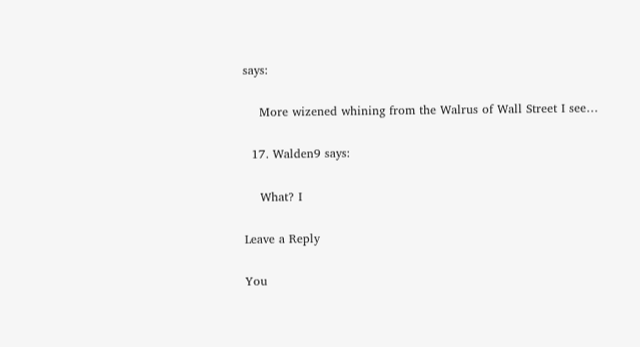says:

    More wizened whining from the Walrus of Wall Street I see…

  17. Walden9 says:

    What? I

Leave a Reply

You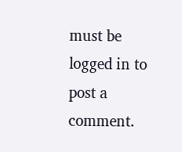must be logged in to post a comment.